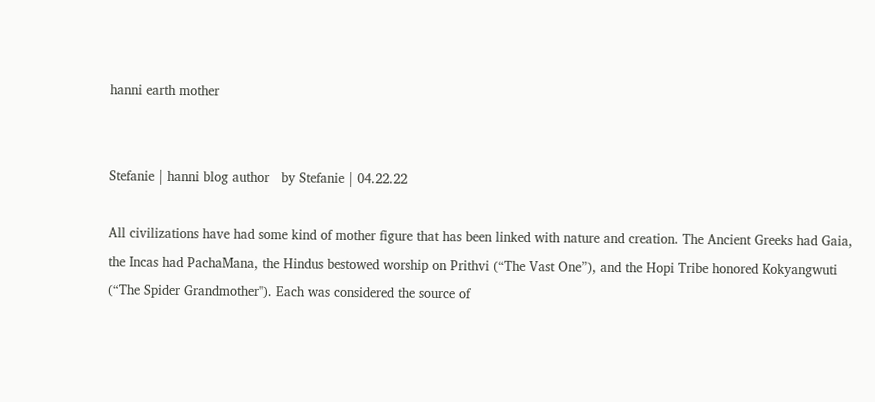hanni earth mother


Stefanie | hanni blog author   by Stefanie | 04.22.22

All civilizations have had some kind of mother figure that has been linked with nature and creation. The Ancient Greeks had Gaia, the Incas had PachaMana, the Hindus bestowed worship on Prithvi (“The Vast One”), and the Hopi Tribe honored Kokyangwuti (“The Spider Grandmother''). Each was considered the source of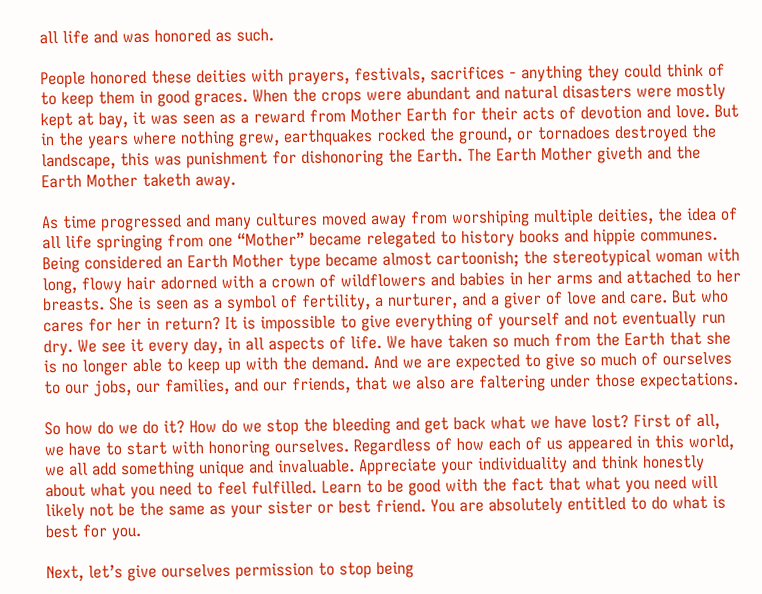all life and was honored as such.

People honored these deities with prayers, festivals, sacrifices - anything they could think of to keep them in good graces. When the crops were abundant and natural disasters were mostly kept at bay, it was seen as a reward from Mother Earth for their acts of devotion and love. But in the years where nothing grew, earthquakes rocked the ground, or tornadoes destroyed the landscape, this was punishment for dishonoring the Earth. The Earth Mother giveth and the Earth Mother taketh away.

As time progressed and many cultures moved away from worshiping multiple deities, the idea of all life springing from one “Mother” became relegated to history books and hippie communes. Being considered an Earth Mother type became almost cartoonish; the stereotypical woman with long, flowy hair adorned with a crown of wildflowers and babies in her arms and attached to her breasts. She is seen as a symbol of fertility, a nurturer, and a giver of love and care. But who cares for her in return? It is impossible to give everything of yourself and not eventually run dry. We see it every day, in all aspects of life. We have taken so much from the Earth that she is no longer able to keep up with the demand. And we are expected to give so much of ourselves to our jobs, our families, and our friends, that we also are faltering under those expectations.

So how do we do it? How do we stop the bleeding and get back what we have lost? First of all, we have to start with honoring ourselves. Regardless of how each of us appeared in this world, we all add something unique and invaluable. Appreciate your individuality and think honestly about what you need to feel fulfilled. Learn to be good with the fact that what you need will likely not be the same as your sister or best friend. You are absolutely entitled to do what is best for you.

Next, let’s give ourselves permission to stop being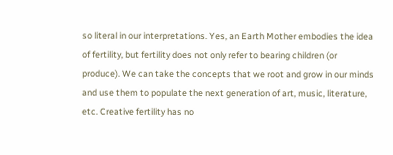so literal in our interpretations. Yes, an Earth Mother embodies the idea of fertility, but fertility does not only refer to bearing children (or produce). We can take the concepts that we root and grow in our minds and use them to populate the next generation of art, music, literature, etc. Creative fertility has no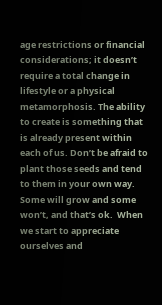age restrictions or financial considerations; it doesn’t require a total change in lifestyle or a physical metamorphosis. The ability to create is something that is already present within each of us. Don’t be afraid to plant those seeds and tend to them in your own way. Some will grow and some won’t, and that’s ok.  When we start to appreciate ourselves and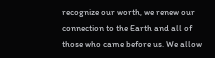recognize our worth, we renew our connection to the Earth and all of those who came before us. We allow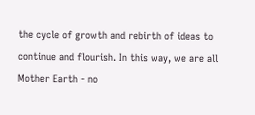the cycle of growth and rebirth of ideas to continue and flourish. In this way, we are all Mother Earth - no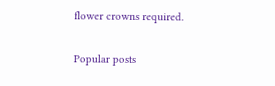flower crowns required.

Popular posts